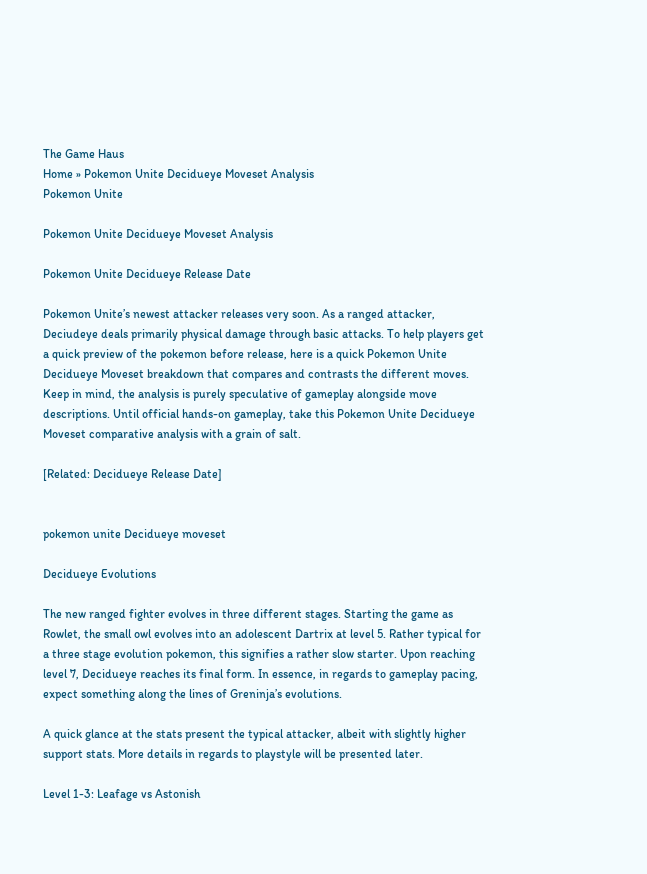The Game Haus
Home » Pokemon Unite Decidueye Moveset Analysis
Pokemon Unite

Pokemon Unite Decidueye Moveset Analysis

Pokemon Unite Decidueye Release Date

Pokemon Unite’s newest attacker releases very soon. As a ranged attacker, Deciudeye deals primarily physical damage through basic attacks. To help players get a quick preview of the pokemon before release, here is a quick Pokemon Unite Decidueye Moveset breakdown that compares and contrasts the different moves. Keep in mind, the analysis is purely speculative of gameplay alongside move descriptions. Until official hands-on gameplay, take this Pokemon Unite Decidueye Moveset comparative analysis with a grain of salt.

[Related: Decidueye Release Date]


pokemon unite Decidueye moveset

Decidueye Evolutions

The new ranged fighter evolves in three different stages. Starting the game as Rowlet, the small owl evolves into an adolescent Dartrix at level 5. Rather typical for a three stage evolution pokemon, this signifies a rather slow starter. Upon reaching level 7, Decidueye reaches its final form. In essence, in regards to gameplay pacing, expect something along the lines of Greninja’s evolutions.

A quick glance at the stats present the typical attacker, albeit with slightly higher support stats. More details in regards to playstyle will be presented later.

Level 1-3: Leafage vs Astonish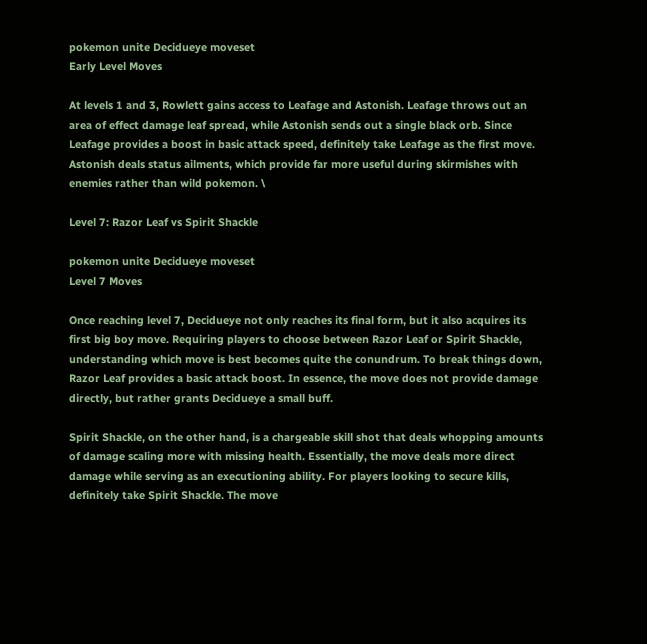pokemon unite Decidueye moveset
Early Level Moves

At levels 1 and 3, Rowlett gains access to Leafage and Astonish. Leafage throws out an area of effect damage leaf spread, while Astonish sends out a single black orb. Since Leafage provides a boost in basic attack speed, definitely take Leafage as the first move. Astonish deals status ailments, which provide far more useful during skirmishes with enemies rather than wild pokemon. \

Level 7: Razor Leaf vs Spirit Shackle

pokemon unite Decidueye moveset
Level 7 Moves

Once reaching level 7, Decidueye not only reaches its final form, but it also acquires its first big boy move. Requiring players to choose between Razor Leaf or Spirit Shackle, understanding which move is best becomes quite the conundrum. To break things down, Razor Leaf provides a basic attack boost. In essence, the move does not provide damage directly, but rather grants Decidueye a small buff.

Spirit Shackle, on the other hand, is a chargeable skill shot that deals whopping amounts of damage scaling more with missing health. Essentially, the move deals more direct damage while serving as an executioning ability. For players looking to secure kills, definitely take Spirit Shackle. The move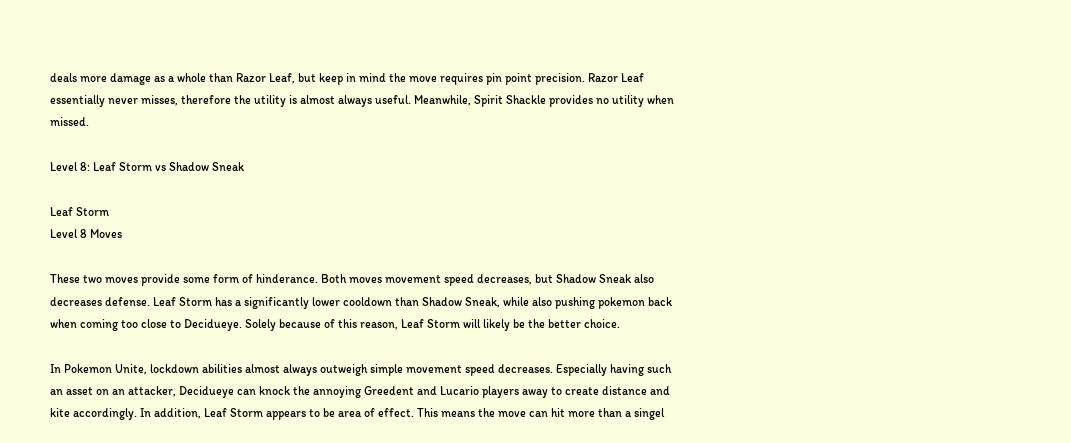deals more damage as a whole than Razor Leaf, but keep in mind the move requires pin point precision. Razor Leaf essentially never misses, therefore the utility is almost always useful. Meanwhile, Spirit Shackle provides no utility when missed.

Level 8: Leaf Storm vs Shadow Sneak

Leaf Storm
Level 8 Moves

These two moves provide some form of hinderance. Both moves movement speed decreases, but Shadow Sneak also decreases defense. Leaf Storm has a significantly lower cooldown than Shadow Sneak, while also pushing pokemon back when coming too close to Decidueye. Solely because of this reason, Leaf Storm will likely be the better choice.

In Pokemon Unite, lockdown abilities almost always outweigh simple movement speed decreases. Especially having such an asset on an attacker, Decidueye can knock the annoying Greedent and Lucario players away to create distance and kite accordingly. In addition, Leaf Storm appears to be area of effect. This means the move can hit more than a singel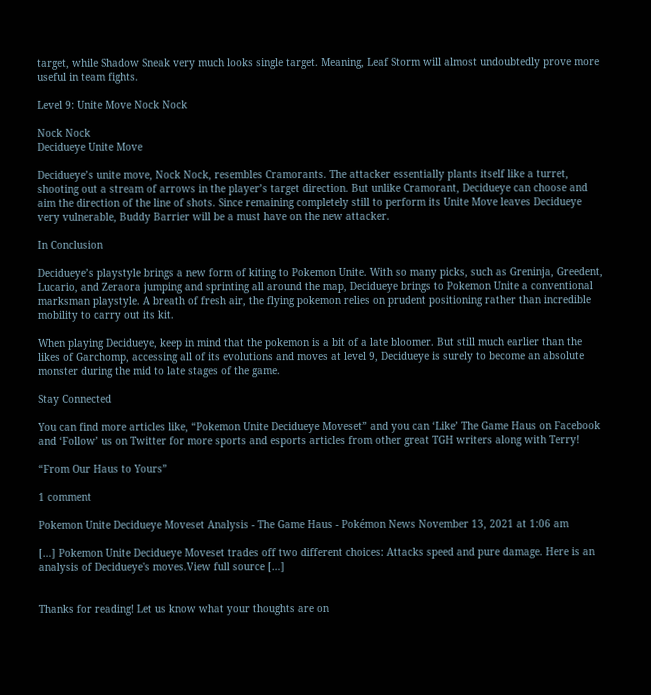target, while Shadow Sneak very much looks single target. Meaning, Leaf Storm will almost undoubtedly prove more useful in team fights.

Level 9: Unite Move Nock Nock

Nock Nock
Decidueye Unite Move

Decidueye’s unite move, Nock Nock, resembles Cramorants. The attacker essentially plants itself like a turret, shooting out a stream of arrows in the player’s target direction. But unlike Cramorant, Decidueye can choose and aim the direction of the line of shots. Since remaining completely still to perform its Unite Move leaves Decidueye very vulnerable, Buddy Barrier will be a must have on the new attacker.

In Conclusion

Decidueye’s playstyle brings a new form of kiting to Pokemon Unite. With so many picks, such as Greninja, Greedent, Lucario, and Zeraora jumping and sprinting all around the map, Decidueye brings to Pokemon Unite a conventional marksman playstyle. A breath of fresh air, the flying pokemon relies on prudent positioning rather than incredible mobility to carry out its kit.

When playing Decidueye, keep in mind that the pokemon is a bit of a late bloomer. But still much earlier than the likes of Garchomp, accessing all of its evolutions and moves at level 9, Decidueye is surely to become an absolute monster during the mid to late stages of the game.

Stay Connected

You can find more articles like, “Pokemon Unite Decidueye Moveset” and you can ‘Like’ The Game Haus on Facebook and ‘Follow’ us on Twitter for more sports and esports articles from other great TGH writers along with Terry!

“From Our Haus to Yours”

1 comment

Pokemon Unite Decidueye Moveset Analysis - The Game Haus - Pokémon News November 13, 2021 at 1:06 am

[…] Pokemon Unite Decidueye Moveset trades off two different choices: Attacks speed and pure damage. Here is an analysis of Decidueye's moves.View full source […]


Thanks for reading! Let us know what your thoughts are on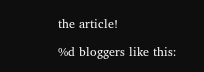the article!

%d bloggers like this: